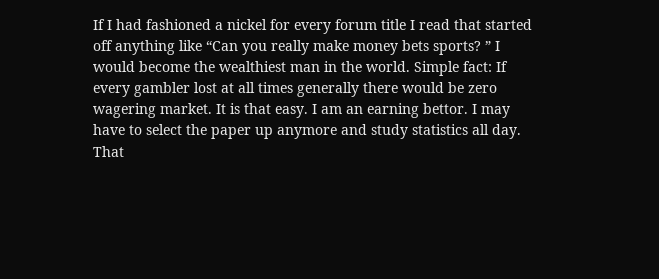If I had fashioned a nickel for every forum title I read that started off anything like “Can you really make money bets sports? ” I would become the wealthiest man in the world. Simple fact: If every gambler lost at all times generally there would be zero wagering market. It is that easy. I am an earning bettor. I may have to select the paper up anymore and study statistics all day. That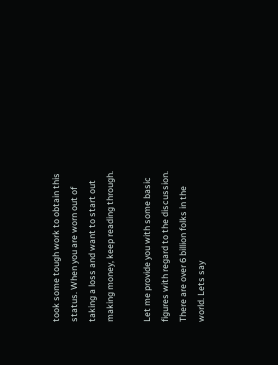took some tough work to obtain this status. When you are worn out of taking a loss and want to start out making money, keep reading through.

Let me provide you with some basic figures with regard to the discussion. There are over 6 billion folks in the world. Lets say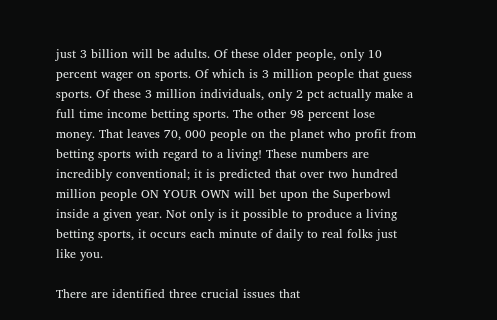just 3 billion will be adults. Of these older people, only 10 percent wager on sports. Of which is 3 million people that guess sports. Of these 3 million individuals, only 2 pct actually make a full time income betting sports. The other 98 percent lose money. That leaves 70, 000 people on the planet who profit from betting sports with regard to a living! These numbers are incredibly conventional; it is predicted that over two hundred million people ON YOUR OWN will bet upon the Superbowl inside a given year. Not only is it possible to produce a living betting sports, it occurs each minute of daily to real folks just like you.

There are identified three crucial issues that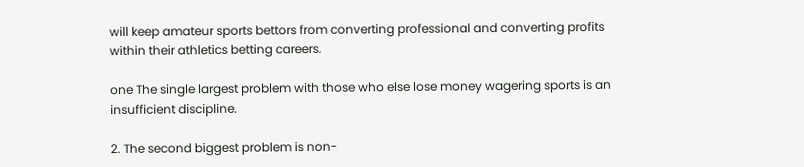will keep amateur sports bettors from converting professional and converting profits within their athletics betting careers.

one The single largest problem with those who else lose money wagering sports is an insufficient discipline.

2. The second biggest problem is non-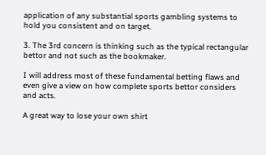application of any substantial sports gambling systems to hold you consistent and on target.

3. The 3rd concern is thinking such as the typical rectangular bettor and not such as the bookmaker.

I will address most of these fundamental betting flaws and even give a view on how complete sports bettor considers and acts.

A great way to lose your own shirt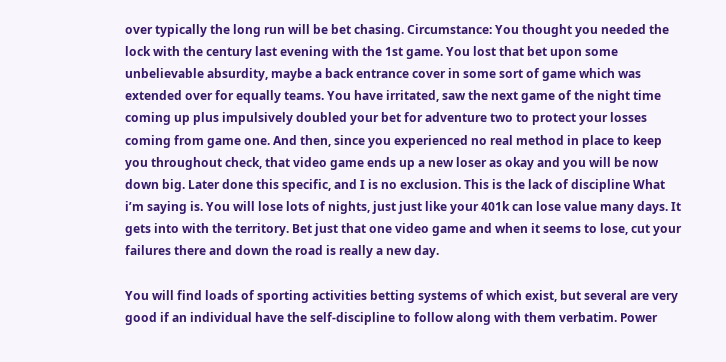over typically the long run will be bet chasing. Circumstance: You thought you needed the lock with the century last evening with the 1st game. You lost that bet upon some unbelievable absurdity, maybe a back entrance cover in some sort of game which was extended over for equally teams. You have irritated, saw the next game of the night time coming up plus impulsively doubled your bet for adventure two to protect your losses coming from game one. And then, since you experienced no real method in place to keep you throughout check, that video game ends up a new loser as okay and you will be now down big. Later done this specific, and I is no exclusion. This is the lack of discipline What i’m saying is. You will lose lots of nights, just just like your 401k can lose value many days. It gets into with the territory. Bet just that one video game and when it seems to lose, cut your failures there and down the road is really a new day.

You will find loads of sporting activities betting systems of which exist, but several are very good if an individual have the self-discipline to follow along with them verbatim. Power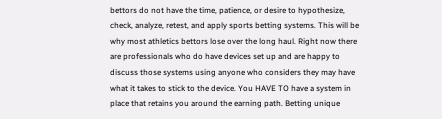bettors do not have the time, patience, or desire to hypothesize, check, analyze, retest, and apply sports betting systems. This will be why most athletics bettors lose over the long haul. Right now there are professionals who do have devices set up and are happy to discuss those systems using anyone who considers they may have what it takes to stick to the device. You HAVE TO have a system in place that retains you around the earning path. Betting unique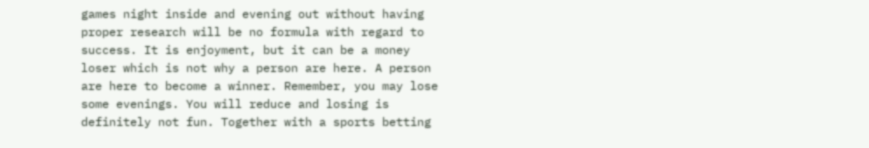games night inside and evening out without having proper research will be no formula with regard to success. It is enjoyment, but it can be a money loser which is not why a person are here. A person are here to become a winner. Remember, you may lose some evenings. You will reduce and losing is definitely not fun. Together with a sports betting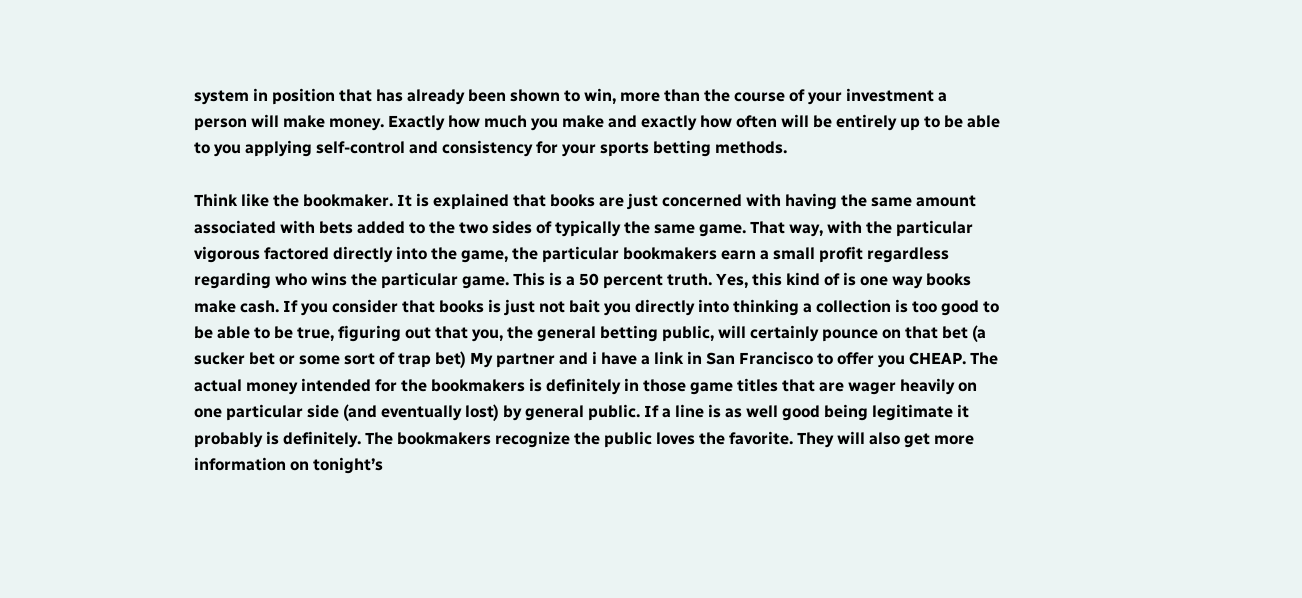system in position that has already been shown to win, more than the course of your investment a person will make money. Exactly how much you make and exactly how often will be entirely up to be able to you applying self-control and consistency for your sports betting methods.

Think like the bookmaker. It is explained that books are just concerned with having the same amount associated with bets added to the two sides of typically the same game. That way, with the particular vigorous factored directly into the game, the particular bookmakers earn a small profit regardless regarding who wins the particular game. This is a 50 percent truth. Yes, this kind of is one way books make cash. If you consider that books is just not bait you directly into thinking a collection is too good to be able to be true, figuring out that you, the general betting public, will certainly pounce on that bet (a sucker bet or some sort of trap bet) My partner and i have a link in San Francisco to offer you CHEAP. The actual money intended for the bookmakers is definitely in those game titles that are wager heavily on one particular side (and eventually lost) by general public. If a line is as well good being legitimate it probably is definitely. The bookmakers recognize the public loves the favorite. They will also get more information on tonight’s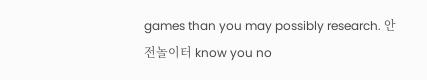games than you may possibly research. 안전놀이터 know you no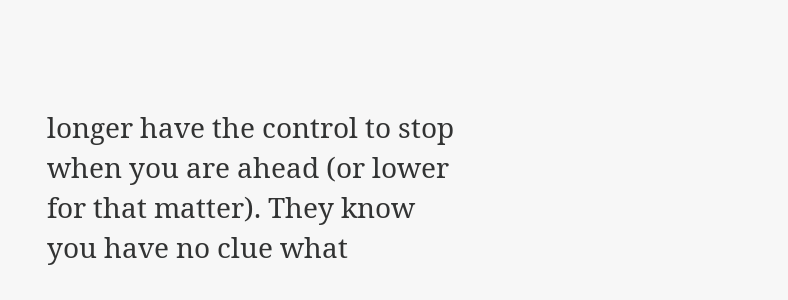longer have the control to stop when you are ahead (or lower for that matter). They know you have no clue what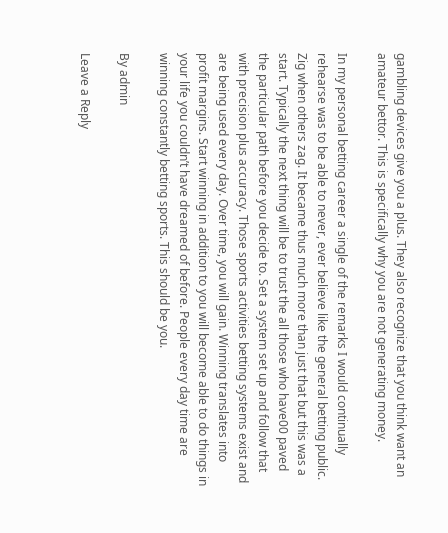gambling devices give you a plus. They also recognize that you think want an amateur bettor. This is specifically why you are not generating money.

In my personal betting career a single of the remarks I would continually rehearse was to be able to never, ever believe like the general betting public. Zig when others zag. It became thus much more than just that but this was a start. Typically the next thing will be to trust the all those who have00 paved the particular path before you decide to. Set a system set up and follow that with precision plus accuracy. Those sports activities betting systems exist and are being used every day. Over time, you will gain. Winning translates into profit margins. Start winning in addition to you will become able to do things in your life you couldn’t have dreamed of before. People every day time are winning constantly betting sports. This should be you.

By admin

Leave a Reply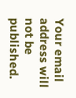Your email address will not be published.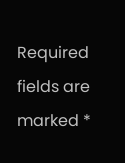Required fields are marked *